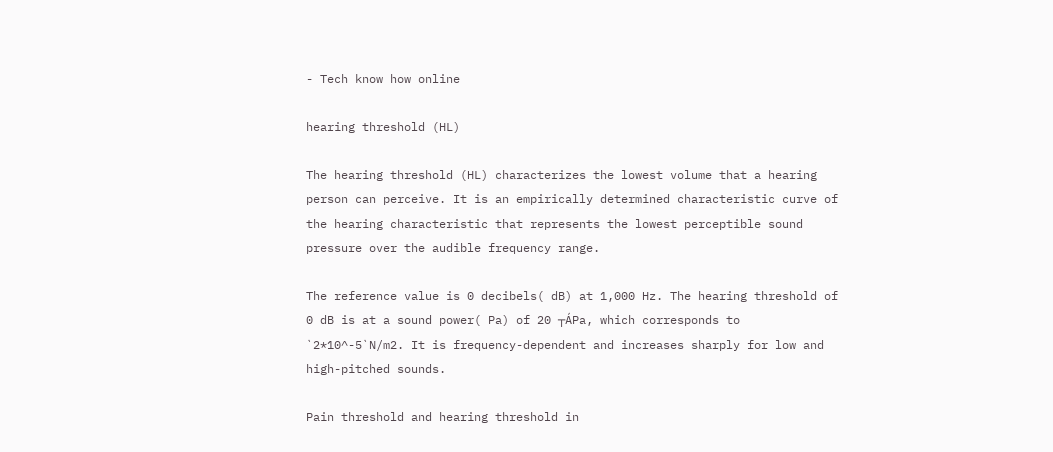- Tech know how online

hearing threshold (HL)

The hearing threshold (HL) characterizes the lowest volume that a hearing person can perceive. It is an empirically determined characteristic curve of the hearing characteristic that represents the lowest perceptible sound pressure over the audible frequency range.

The reference value is 0 decibels( dB) at 1,000 Hz. The hearing threshold of 0 dB is at a sound power( Pa) of 20 ┬ÁPa, which corresponds to `2*10^-5`N/m2. It is frequency-dependent and increases sharply for low and high-pitched sounds.

Pain threshold and hearing threshold in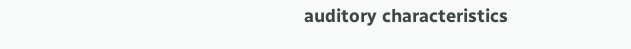auditory characteristics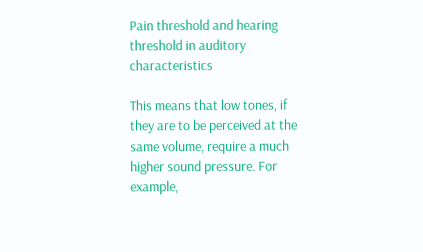Pain threshold and hearing threshold in auditory characteristics

This means that low tones, if they are to be perceived at the same volume, require a much higher sound pressure. For example,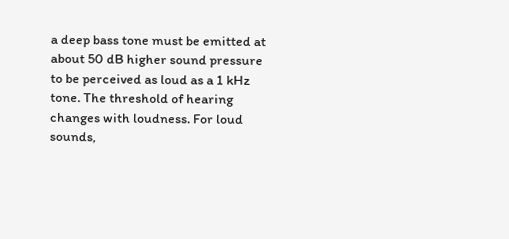a deep bass tone must be emitted at about 50 dB higher sound pressure to be perceived as loud as a 1 kHz tone. The threshold of hearing changes with loudness. For loud sounds,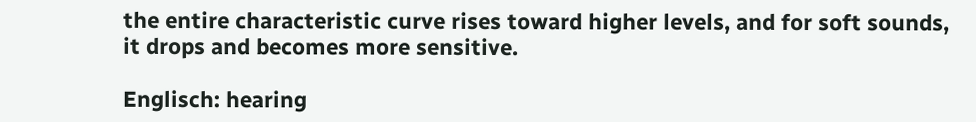the entire characteristic curve rises toward higher levels, and for soft sounds, it drops and becomes more sensitive.

Englisch: hearing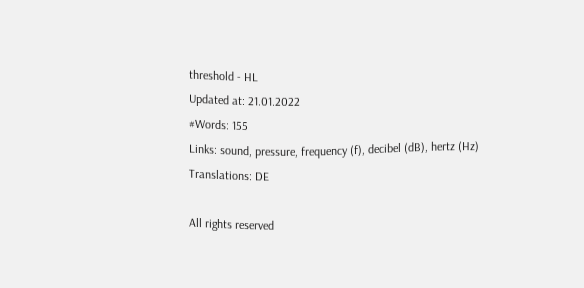threshold - HL
Updated at: 21.01.2022
#Words: 155
Links: sound, pressure, frequency (f), decibel (dB), hertz (Hz)
Translations: DE

All rights reserved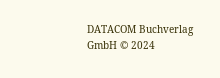DATACOM Buchverlag GmbH © 2024